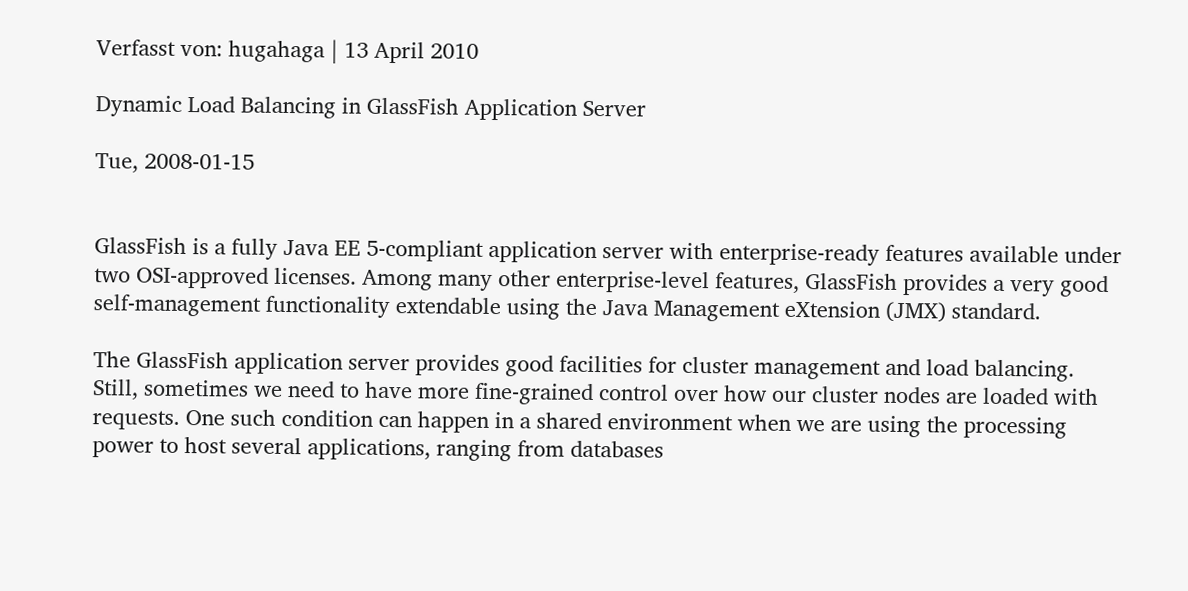Verfasst von: hugahaga | 13 April 2010

Dynamic Load Balancing in GlassFish Application Server

Tue, 2008-01-15


GlassFish is a fully Java EE 5-compliant application server with enterprise-ready features available under two OSI-approved licenses. Among many other enterprise-level features, GlassFish provides a very good self-management functionality extendable using the Java Management eXtension (JMX) standard.

The GlassFish application server provides good facilities for cluster management and load balancing. Still, sometimes we need to have more fine-grained control over how our cluster nodes are loaded with requests. One such condition can happen in a shared environment when we are using the processing power to host several applications, ranging from databases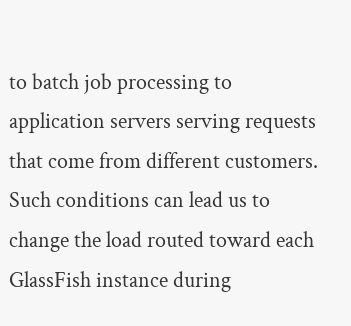to batch job processing to application servers serving requests that come from different customers. Such conditions can lead us to change the load routed toward each GlassFish instance during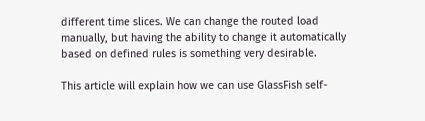different time slices. We can change the routed load manually, but having the ability to change it automatically based on defined rules is something very desirable.

This article will explain how we can use GlassFish self-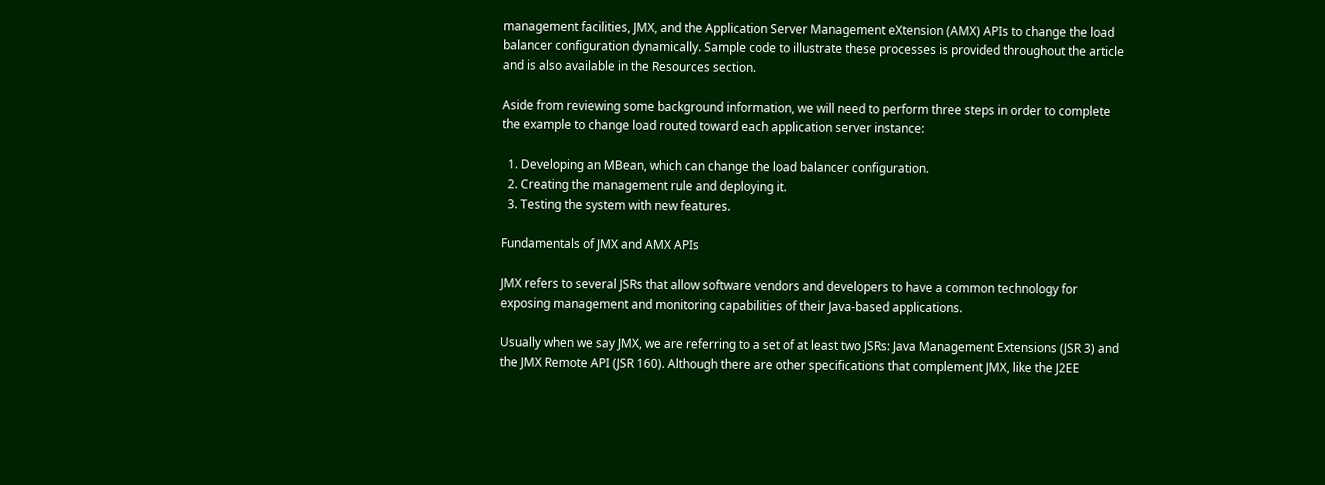management facilities, JMX, and the Application Server Management eXtension (AMX) APIs to change the load balancer configuration dynamically. Sample code to illustrate these processes is provided throughout the article and is also available in the Resources section.

Aside from reviewing some background information, we will need to perform three steps in order to complete the example to change load routed toward each application server instance:

  1. Developing an MBean, which can change the load balancer configuration.
  2. Creating the management rule and deploying it.
  3. Testing the system with new features.

Fundamentals of JMX and AMX APIs

JMX refers to several JSRs that allow software vendors and developers to have a common technology for exposing management and monitoring capabilities of their Java-based applications.

Usually when we say JMX, we are referring to a set of at least two JSRs: Java Management Extensions (JSR 3) and the JMX Remote API (JSR 160). Although there are other specifications that complement JMX, like the J2EE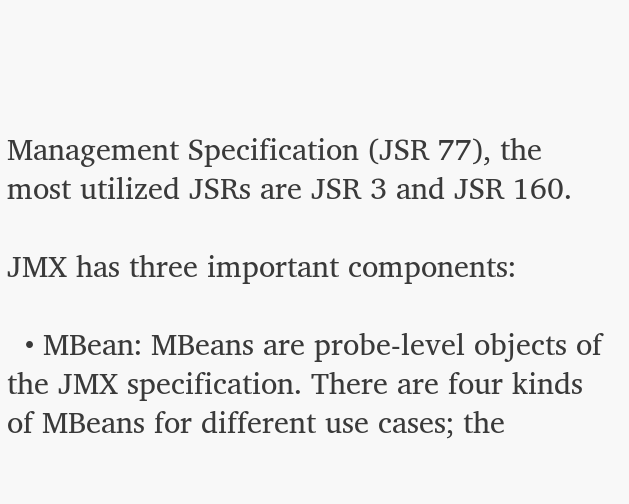Management Specification (JSR 77), the most utilized JSRs are JSR 3 and JSR 160.

JMX has three important components:

  • MBean: MBeans are probe-level objects of the JMX specification. There are four kinds of MBeans for different use cases; the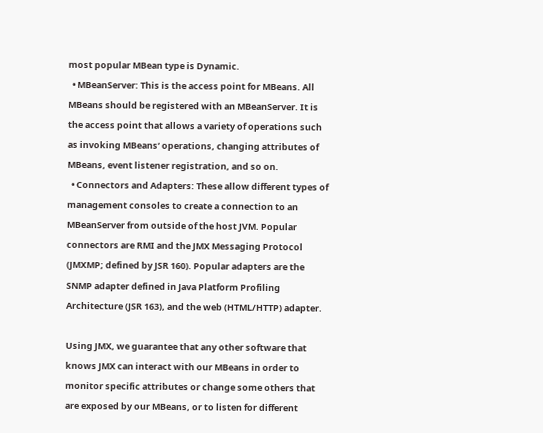most popular MBean type is Dynamic.
  • MBeanServer: This is the access point for MBeans. All MBeans should be registered with an MBeanServer. It is the access point that allows a variety of operations such as invoking MBeans‘ operations, changing attributes of MBeans, event listener registration, and so on.
  • Connectors and Adapters: These allow different types of management consoles to create a connection to an MBeanServer from outside of the host JVM. Popular connectors are RMI and the JMX Messaging Protocol (JMXMP; defined by JSR 160). Popular adapters are the SNMP adapter defined in Java Platform Profiling Architecture (JSR 163), and the web (HTML/HTTP) adapter.

Using JMX, we guarantee that any other software that knows JMX can interact with our MBeans in order to monitor specific attributes or change some others that are exposed by our MBeans, or to listen for different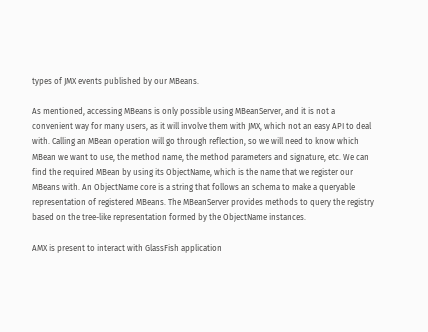types of JMX events published by our MBeans.

As mentioned, accessing MBeans is only possible using MBeanServer, and it is not a convenient way for many users, as it will involve them with JMX, which not an easy API to deal with. Calling an MBean operation will go through reflection, so we will need to know which MBean we want to use, the method name, the method parameters and signature, etc. We can find the required MBean by using its ObjectName, which is the name that we register our MBeans with. An ObjectName core is a string that follows an schema to make a queryable representation of registered MBeans. The MBeanServer provides methods to query the registry based on the tree-like representation formed by the ObjectName instances.

AMX is present to interact with GlassFish application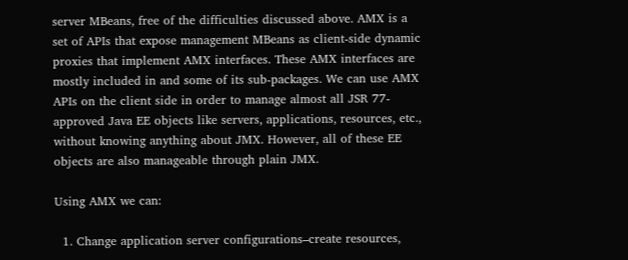server MBeans, free of the difficulties discussed above. AMX is a set of APIs that expose management MBeans as client-side dynamic proxies that implement AMX interfaces. These AMX interfaces are mostly included in and some of its sub-packages. We can use AMX APIs on the client side in order to manage almost all JSR 77-approved Java EE objects like servers, applications, resources, etc., without knowing anything about JMX. However, all of these EE objects are also manageable through plain JMX.

Using AMX we can:

  1. Change application server configurations–create resources,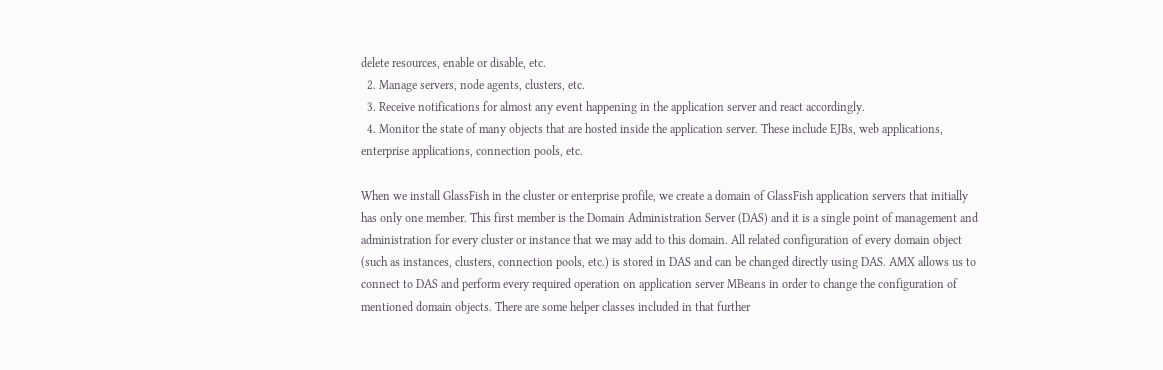delete resources, enable or disable, etc.
  2. Manage servers, node agents, clusters, etc.
  3. Receive notifications for almost any event happening in the application server and react accordingly.
  4. Monitor the state of many objects that are hosted inside the application server. These include EJBs, web applications, enterprise applications, connection pools, etc.

When we install GlassFish in the cluster or enterprise profile, we create a domain of GlassFish application servers that initially has only one member. This first member is the Domain Administration Server (DAS) and it is a single point of management and administration for every cluster or instance that we may add to this domain. All related configuration of every domain object (such as instances, clusters, connection pools, etc.) is stored in DAS and can be changed directly using DAS. AMX allows us to connect to DAS and perform every required operation on application server MBeans in order to change the configuration of mentioned domain objects. There are some helper classes included in that further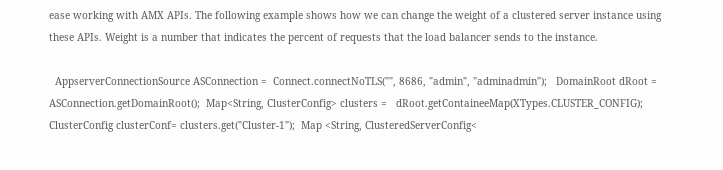ease working with AMX APIs. The following example shows how we can change the weight of a clustered server instance using these APIs. Weight is a number that indicates the percent of requests that the load balancer sends to the instance.

  AppserverConnectionSource ASConnection =  Connect.connectNoTLS("", 8686, "admin", "adminadmin");   DomainRoot dRoot = ASConnection.getDomainRoot();  Map<String, ClusterConfig> clusters =   dRoot.getContaineeMap(XTypes.CLUSTER_CONFIG);  ClusterConfig clusterConf= clusters.get("Cluster-1");  Map <String, ClusteredServerConfig<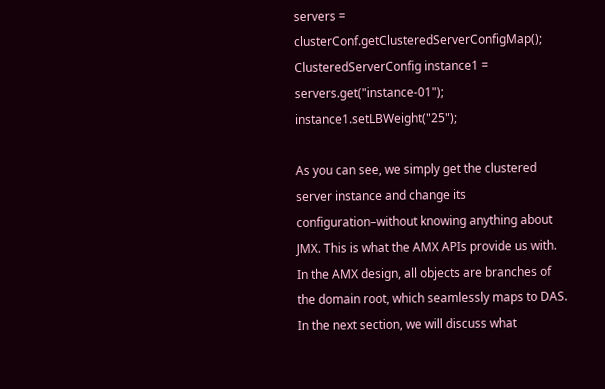servers =  clusterConf.getClusteredServerConfigMap();  ClusteredServerConfig instance1 = servers.get("instance-01");  instance1.setLBWeight("25");

As you can see, we simply get the clustered server instance and change its configuration–without knowing anything about JMX. This is what the AMX APIs provide us with. In the AMX design, all objects are branches of the domain root, which seamlessly maps to DAS. In the next section, we will discuss what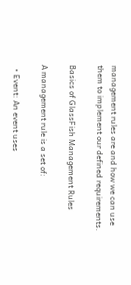management rules are and how we can use them to implement our defined requirements.

Basics of GlassFish Management Rules

A management rule is a set of:

  • Event: An event uses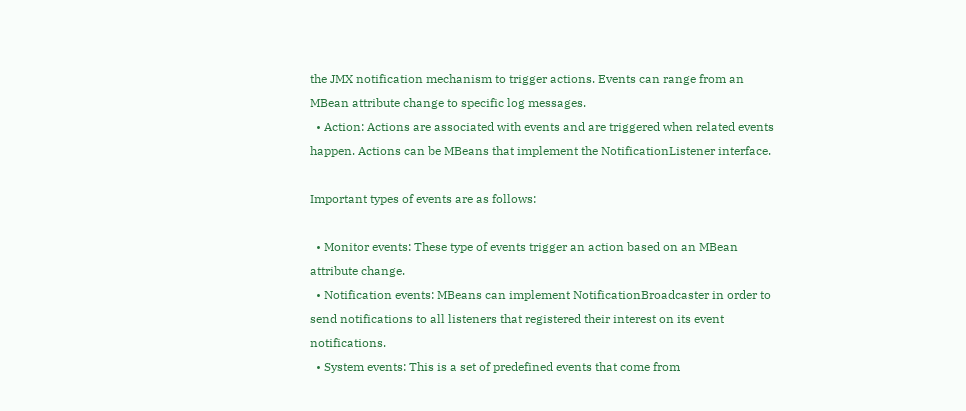the JMX notification mechanism to trigger actions. Events can range from an MBean attribute change to specific log messages.
  • Action: Actions are associated with events and are triggered when related events happen. Actions can be MBeans that implement the NotificationListener interface.

Important types of events are as follows:

  • Monitor events: These type of events trigger an action based on an MBean attribute change.
  • Notification events: MBeans can implement NotificationBroadcaster in order to send notifications to all listeners that registered their interest on its event notifications.
  • System events: This is a set of predefined events that come from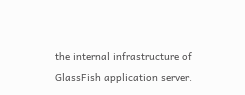the internal infrastructure of GlassFish application server.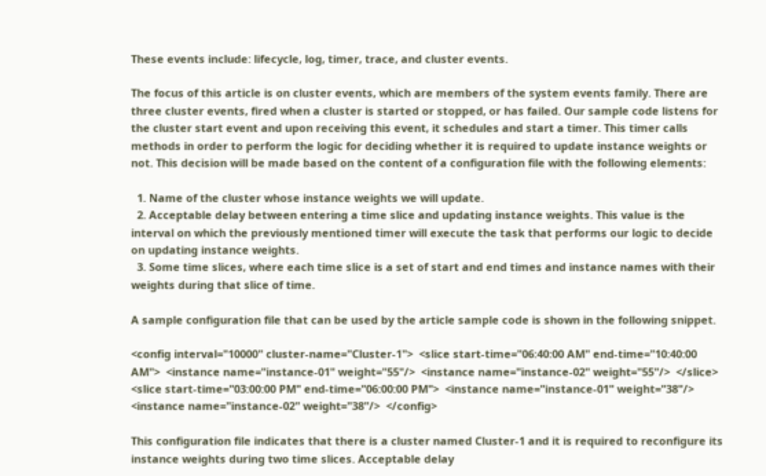These events include: lifecycle, log, timer, trace, and cluster events.

The focus of this article is on cluster events, which are members of the system events family. There are three cluster events, fired when a cluster is started or stopped, or has failed. Our sample code listens for the cluster start event and upon receiving this event, it schedules and start a timer. This timer calls methods in order to perform the logic for deciding whether it is required to update instance weights or not. This decision will be made based on the content of a configuration file with the following elements:

  1. Name of the cluster whose instance weights we will update.
  2. Acceptable delay between entering a time slice and updating instance weights. This value is the interval on which the previously mentioned timer will execute the task that performs our logic to decide on updating instance weights.
  3. Some time slices, where each time slice is a set of start and end times and instance names with their weights during that slice of time.

A sample configuration file that can be used by the article sample code is shown in the following snippet.

<config interval="10000" cluster-name="Cluster-1">  <slice start-time="06:40:00 AM" end-time="10:40:00 AM">  <instance name="instance-01" weight="55"/>  <instance name="instance-02" weight="55"/>  </slice>  <slice start-time="03:00:00 PM" end-time="06:00:00 PM">  <instance name="instance-01" weight="38"/>  <instance name="instance-02" weight="38"/>  </config>

This configuration file indicates that there is a cluster named Cluster-1 and it is required to reconfigure its instance weights during two time slices. Acceptable delay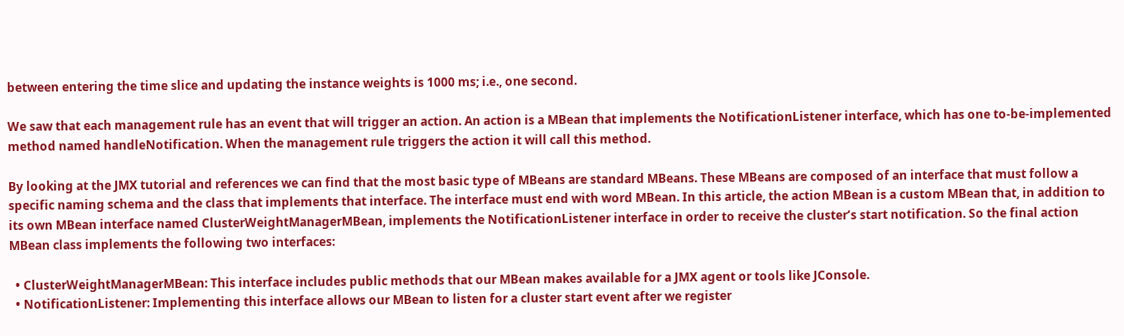between entering the time slice and updating the instance weights is 1000 ms; i.e., one second.

We saw that each management rule has an event that will trigger an action. An action is a MBean that implements the NotificationListener interface, which has one to-be-implemented method named handleNotification. When the management rule triggers the action it will call this method.

By looking at the JMX tutorial and references we can find that the most basic type of MBeans are standard MBeans. These MBeans are composed of an interface that must follow a specific naming schema and the class that implements that interface. The interface must end with word MBean. In this article, the action MBean is a custom MBean that, in addition to its own MBean interface named ClusterWeightManagerMBean, implements the NotificationListener interface in order to receive the cluster’s start notification. So the final action MBean class implements the following two interfaces:

  • ClusterWeightManagerMBean: This interface includes public methods that our MBean makes available for a JMX agent or tools like JConsole.
  • NotificationListener: Implementing this interface allows our MBean to listen for a cluster start event after we register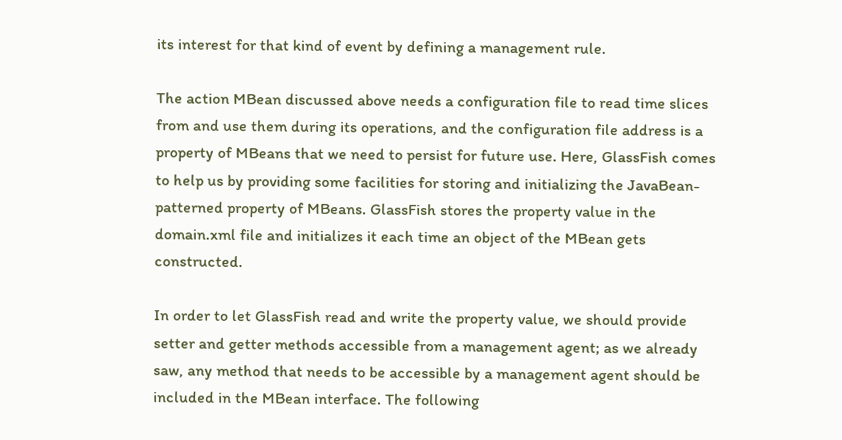its interest for that kind of event by defining a management rule.

The action MBean discussed above needs a configuration file to read time slices from and use them during its operations, and the configuration file address is a property of MBeans that we need to persist for future use. Here, GlassFish comes to help us by providing some facilities for storing and initializing the JavaBean-patterned property of MBeans. GlassFish stores the property value in the domain.xml file and initializes it each time an object of the MBean gets constructed.

In order to let GlassFish read and write the property value, we should provide setter and getter methods accessible from a management agent; as we already saw, any method that needs to be accessible by a management agent should be included in the MBean interface. The following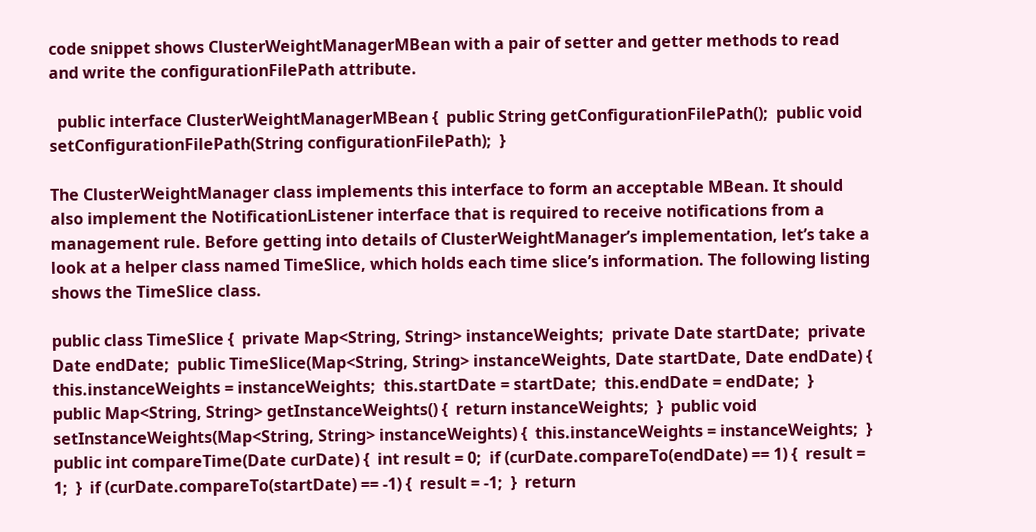code snippet shows ClusterWeightManagerMBean with a pair of setter and getter methods to read and write the configurationFilePath attribute.

  public interface ClusterWeightManagerMBean {  public String getConfigurationFilePath();  public void setConfigurationFilePath(String configurationFilePath);  }

The ClusterWeightManager class implements this interface to form an acceptable MBean. It should also implement the NotificationListener interface that is required to receive notifications from a management rule. Before getting into details of ClusterWeightManager’s implementation, let’s take a look at a helper class named TimeSlice, which holds each time slice’s information. The following listing shows the TimeSlice class.

public class TimeSlice {  private Map<String, String> instanceWeights;  private Date startDate;  private Date endDate;  public TimeSlice(Map<String, String> instanceWeights, Date startDate, Date endDate) {  this.instanceWeights = instanceWeights;  this.startDate = startDate;  this.endDate = endDate;  }    public Map<String, String> getInstanceWeights() {  return instanceWeights;  }  public void setInstanceWeights(Map<String, String> instanceWeights) {  this.instanceWeights = instanceWeights;  }    public int compareTime(Date curDate) {  int result = 0;  if (curDate.compareTo(endDate) == 1) {  result = 1;  }  if (curDate.compareTo(startDate) == -1) {  result = -1;  }  return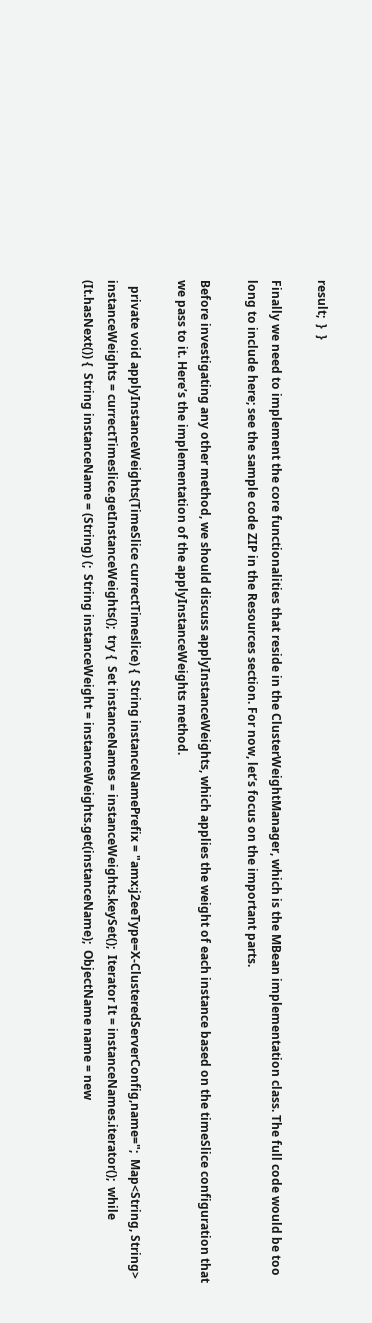result;  }  }

Finally we need to implement the core functionalities that reside in the ClusterWeightManager, which is the MBean implementation class. The full code would be too long to include here; see the sample code ZIP in the Resources section. For now, let’s focus on the important parts.

Before investigating any other method, we should discuss applyInstanceWeights, which applies the weight of each instance based on the timeSlice configuration that we pass to it. Here’s the implementation of the applyInstanceWeights method.

  private void applyInstanceWeights(TimeSlice currectTimeslice) {  String instanceNamePrefix = "amx:j2eeType=X-ClusteredServerConfig,name=";  Map<String, String> instanceWeights = currectTimeslice.getInstanceWeights();  try {  Set instanceNames = instanceWeights.keySet();  Iterator It = instanceNames.iterator();  while (It.hasNext()) {  String instanceName = (String) (;  String instanceWeight = instanceWeights.get(instanceName);  ObjectName name = new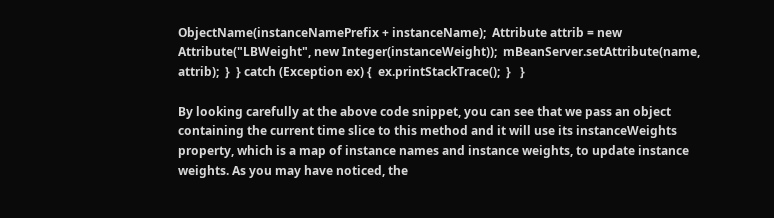ObjectName(instanceNamePrefix + instanceName);  Attribute attrib = new Attribute("LBWeight", new Integer(instanceWeight));  mBeanServer.setAttribute(name, attrib);  }  } catch (Exception ex) {  ex.printStackTrace();  }   }

By looking carefully at the above code snippet, you can see that we pass an object containing the current time slice to this method and it will use its instanceWeights property, which is a map of instance names and instance weights, to update instance weights. As you may have noticed, the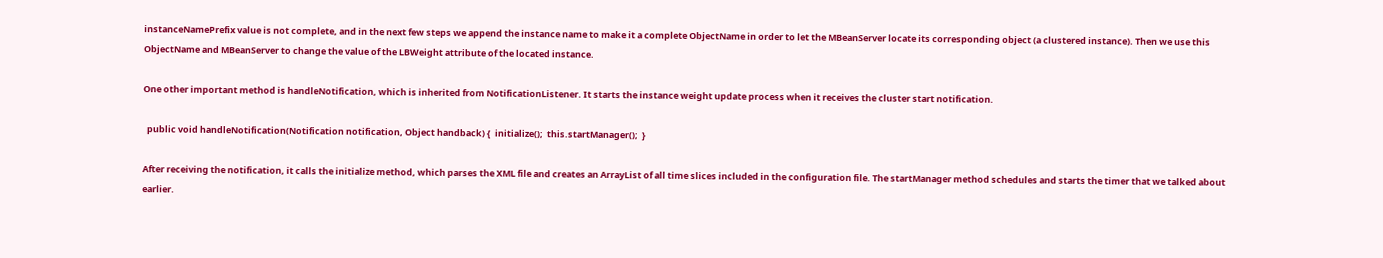instanceNamePrefix value is not complete, and in the next few steps we append the instance name to make it a complete ObjectName in order to let the MBeanServer locate its corresponding object (a clustered instance). Then we use this ObjectName and MBeanServer to change the value of the LBWeight attribute of the located instance.

One other important method is handleNotification, which is inherited from NotificationListener. It starts the instance weight update process when it receives the cluster start notification.

  public void handleNotification(Notification notification, Object handback) {  initialize();  this.startManager();  }

After receiving the notification, it calls the initialize method, which parses the XML file and creates an ArrayList of all time slices included in the configuration file. The startManager method schedules and starts the timer that we talked about earlier.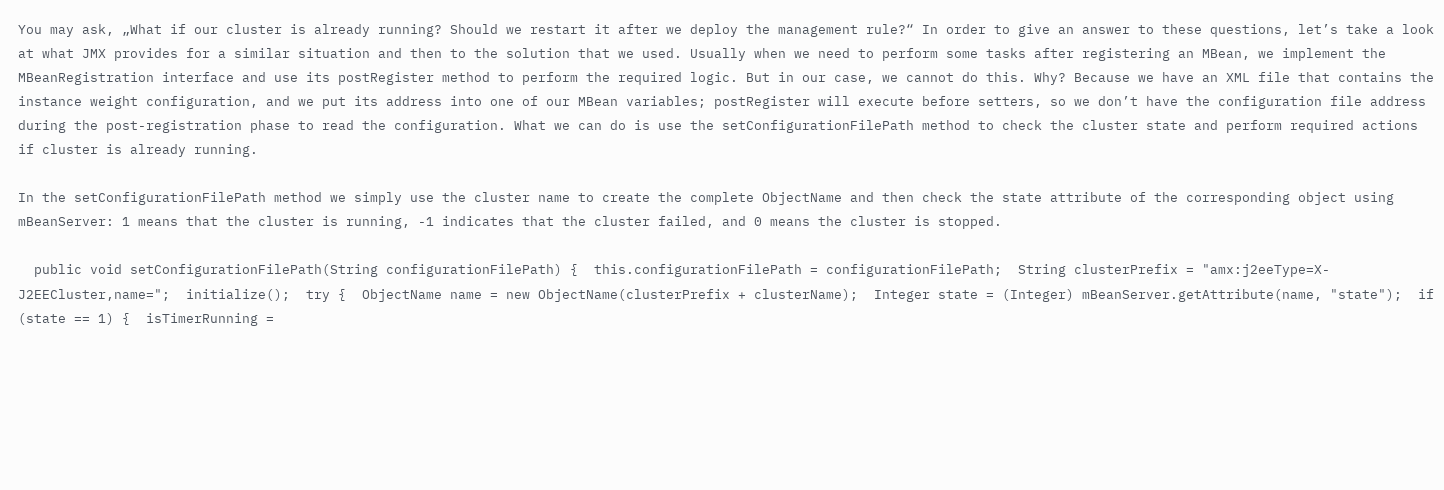You may ask, „What if our cluster is already running? Should we restart it after we deploy the management rule?“ In order to give an answer to these questions, let’s take a look at what JMX provides for a similar situation and then to the solution that we used. Usually when we need to perform some tasks after registering an MBean, we implement the MBeanRegistration interface and use its postRegister method to perform the required logic. But in our case, we cannot do this. Why? Because we have an XML file that contains the instance weight configuration, and we put its address into one of our MBean variables; postRegister will execute before setters, so we don’t have the configuration file address during the post-registration phase to read the configuration. What we can do is use the setConfigurationFilePath method to check the cluster state and perform required actions if cluster is already running.

In the setConfigurationFilePath method we simply use the cluster name to create the complete ObjectName and then check the state attribute of the corresponding object using mBeanServer: 1 means that the cluster is running, -1 indicates that the cluster failed, and 0 means the cluster is stopped.

  public void setConfigurationFilePath(String configurationFilePath) {  this.configurationFilePath = configurationFilePath;  String clusterPrefix = "amx:j2eeType=X-J2EECluster,name=";  initialize();  try {  ObjectName name = new ObjectName(clusterPrefix + clusterName);  Integer state = (Integer) mBeanServer.getAttribute(name, "state");  if (state == 1) {  isTimerRunning =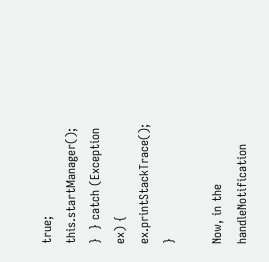true;  this.startManager();  }  } catch (Exception ex) {  ex.printStackTrace();  }

Now, in the handleNotification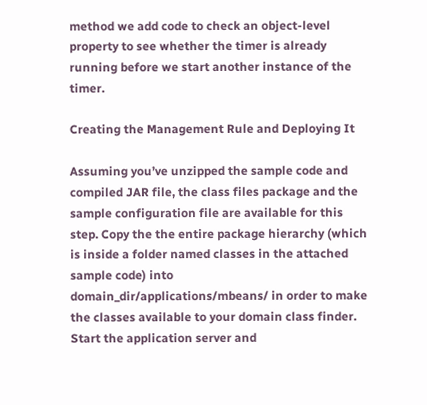method we add code to check an object-level property to see whether the timer is already running before we start another instance of the timer.

Creating the Management Rule and Deploying It

Assuming you’ve unzipped the sample code and compiled JAR file, the class files package and the sample configuration file are available for this step. Copy the the entire package hierarchy (which is inside a folder named classes in the attached sample code) into domain_dir/applications/mbeans/ in order to make the classes available to your domain class finder. Start the application server and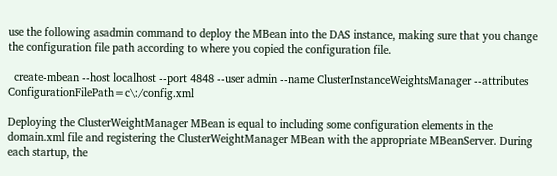use the following asadmin command to deploy the MBean into the DAS instance, making sure that you change the configuration file path according to where you copied the configuration file.

  create-mbean --host localhost --port 4848 --user admin --name ClusterInstanceWeightsManager --attributes ConfigurationFilePath=c\:/config.xml

Deploying the ClusterWeightManager MBean is equal to including some configuration elements in the domain.xml file and registering the ClusterWeightManager MBean with the appropriate MBeanServer. During each startup, the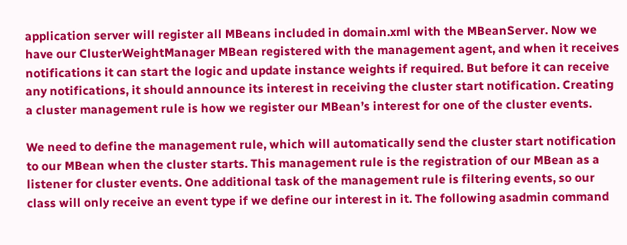application server will register all MBeans included in domain.xml with the MBeanServer. Now we have our ClusterWeightManager MBean registered with the management agent, and when it receives notifications it can start the logic and update instance weights if required. But before it can receive any notifications, it should announce its interest in receiving the cluster start notification. Creating a cluster management rule is how we register our MBean’s interest for one of the cluster events.

We need to define the management rule, which will automatically send the cluster start notification to our MBean when the cluster starts. This management rule is the registration of our MBean as a listener for cluster events. One additional task of the management rule is filtering events, so our class will only receive an event type if we define our interest in it. The following asadmin command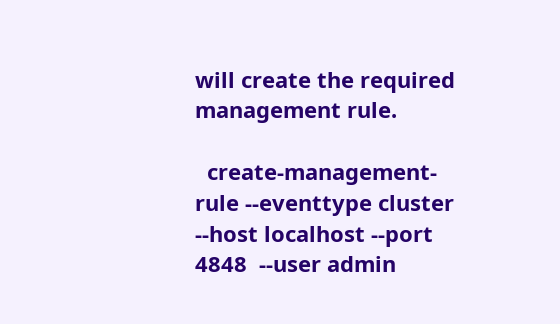will create the required management rule.

  create-management-rule --eventtype cluster --host localhost --port 4848  --user admin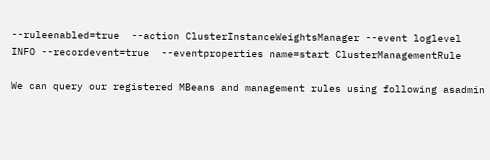--ruleenabled=true  --action ClusterInstanceWeightsManager --event loglevel INFO --recordevent=true  --eventproperties name=start ClusterManagementRule

We can query our registered MBeans and management rules using following asadmin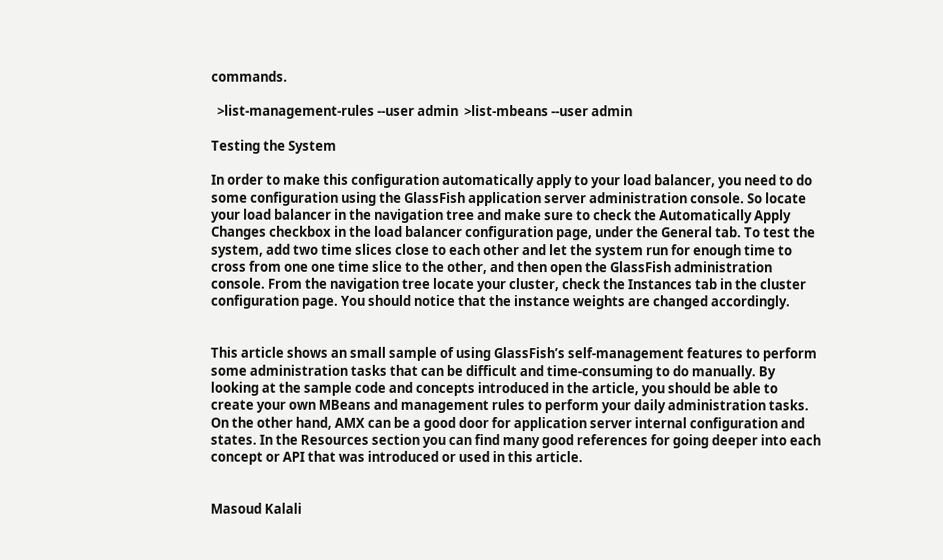commands.

  >list-management-rules --user admin  >list-mbeans --user admin

Testing the System

In order to make this configuration automatically apply to your load balancer, you need to do some configuration using the GlassFish application server administration console. So locate your load balancer in the navigation tree and make sure to check the Automatically Apply Changes checkbox in the load balancer configuration page, under the General tab. To test the system, add two time slices close to each other and let the system run for enough time to cross from one one time slice to the other, and then open the GlassFish administration console. From the navigation tree locate your cluster, check the Instances tab in the cluster configuration page. You should notice that the instance weights are changed accordingly.


This article shows an small sample of using GlassFish’s self-management features to perform some administration tasks that can be difficult and time-consuming to do manually. By looking at the sample code and concepts introduced in the article, you should be able to create your own MBeans and management rules to perform your daily administration tasks. On the other hand, AMX can be a good door for application server internal configuration and states. In the Resources section you can find many good references for going deeper into each concept or API that was introduced or used in this article.


Masoud Kalali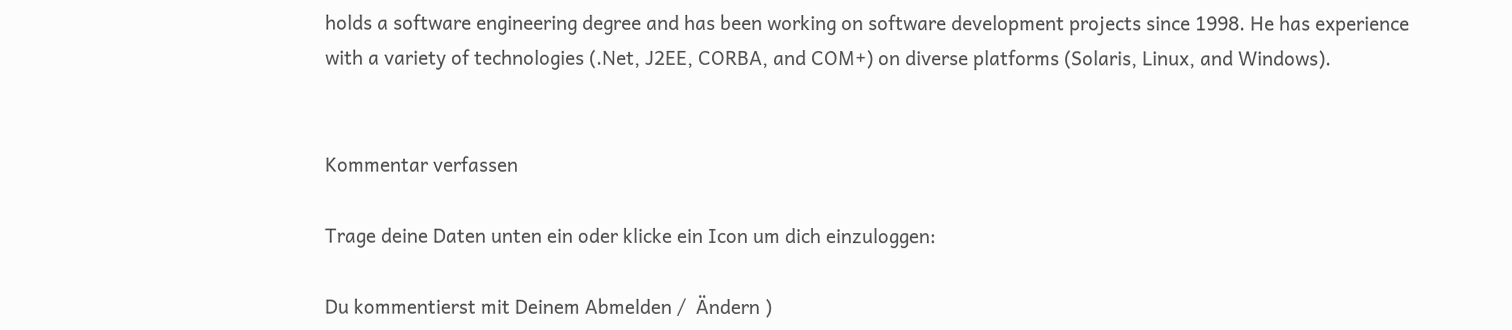holds a software engineering degree and has been working on software development projects since 1998. He has experience with a variety of technologies (.Net, J2EE, CORBA, and COM+) on diverse platforms (Solaris, Linux, and Windows).


Kommentar verfassen

Trage deine Daten unten ein oder klicke ein Icon um dich einzuloggen:

Du kommentierst mit Deinem Abmelden /  Ändern )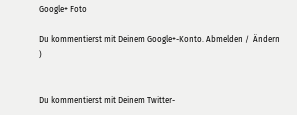Google+ Foto

Du kommentierst mit Deinem Google+-Konto. Abmelden /  Ändern )


Du kommentierst mit Deinem Twitter-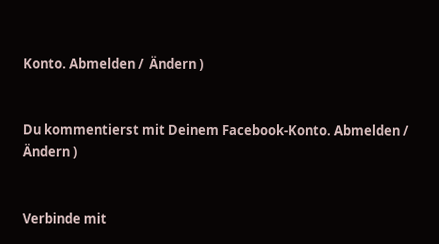Konto. Abmelden /  Ändern )


Du kommentierst mit Deinem Facebook-Konto. Abmelden /  Ändern )


Verbinde mit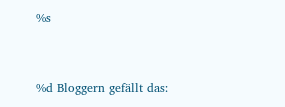%s


%d Bloggern gefällt das: